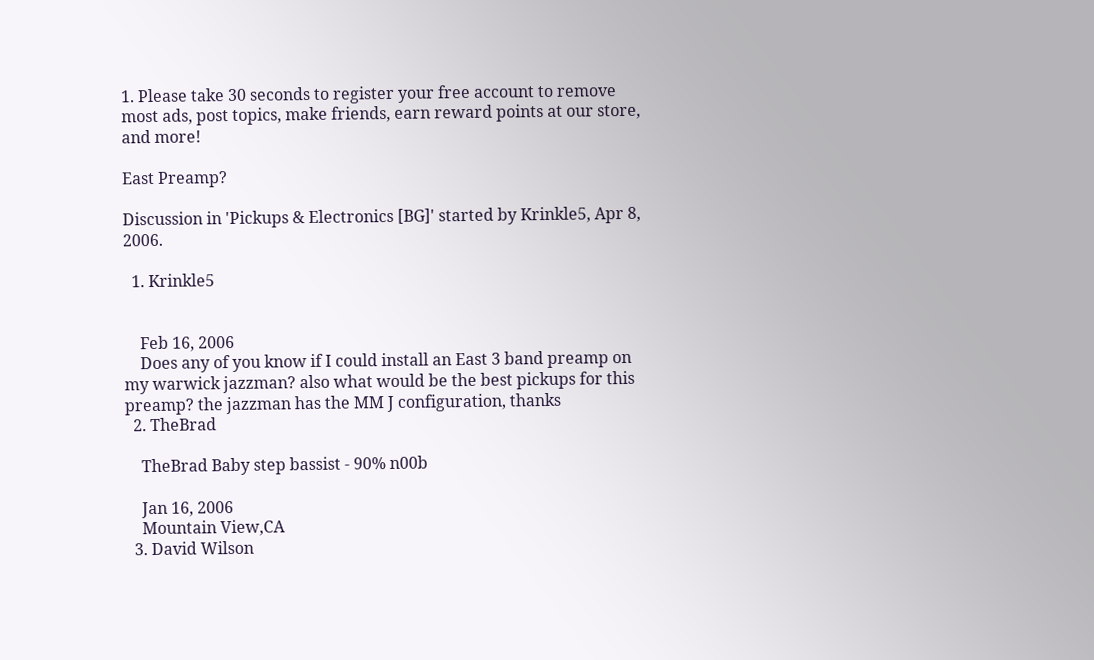1. Please take 30 seconds to register your free account to remove most ads, post topics, make friends, earn reward points at our store, and more!

East Preamp?

Discussion in 'Pickups & Electronics [BG]' started by Krinkle5, Apr 8, 2006.

  1. Krinkle5


    Feb 16, 2006
    Does any of you know if I could install an East 3 band preamp on my warwick jazzman? also what would be the best pickups for this preamp? the jazzman has the MM J configuration, thanks
  2. TheBrad

    TheBrad Baby step bassist - 90% n00b

    Jan 16, 2006
    Mountain View,CA
  3. David Wilson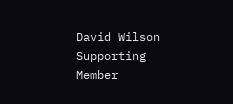David Wilson Supporting Member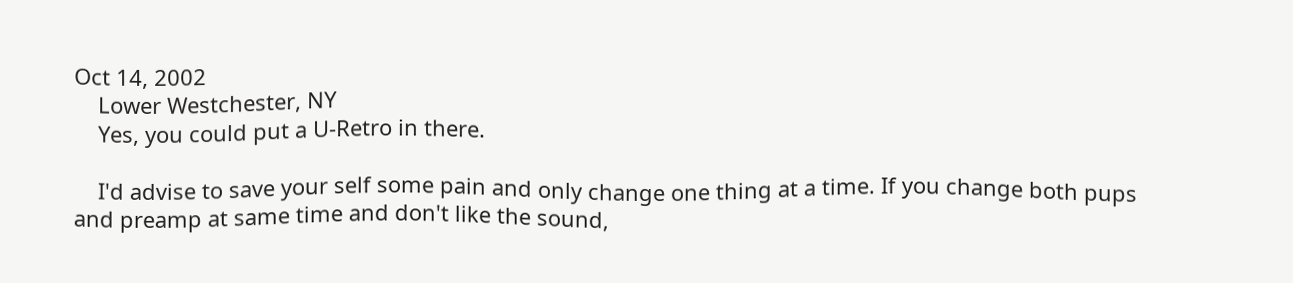Oct 14, 2002
    Lower Westchester, NY
    Yes, you could put a U-Retro in there.

    I'd advise to save your self some pain and only change one thing at a time. If you change both pups and preamp at same time and don't like the sound,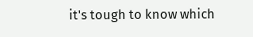it's tough to know which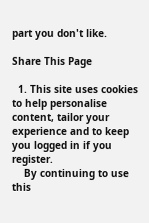part you don't like.

Share This Page

  1. This site uses cookies to help personalise content, tailor your experience and to keep you logged in if you register.
    By continuing to use this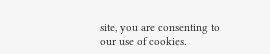site, you are consenting to our use of cookies.